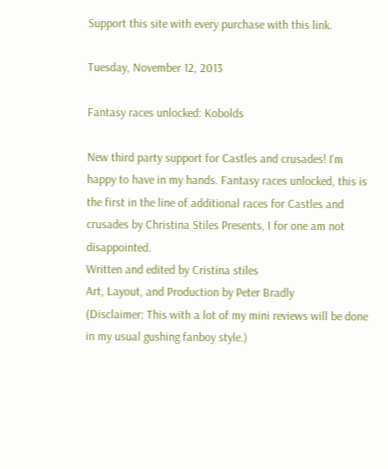Support this site with every purchase with this link.

Tuesday, November 12, 2013

Fantasy races unlocked: Kobolds

New third party support for Castles and crusades! I'm happy to have in my hands. Fantasy races unlocked, this is the first in the line of additional races for Castles and crusades by Christina Stiles Presents, I for one am not disappointed.
Written and edited by Cristina stiles
Art, Layout, and Production by Peter Bradly
(Disclaimer: This with a lot of my mini reviews will be done in my usual gushing fanboy style.)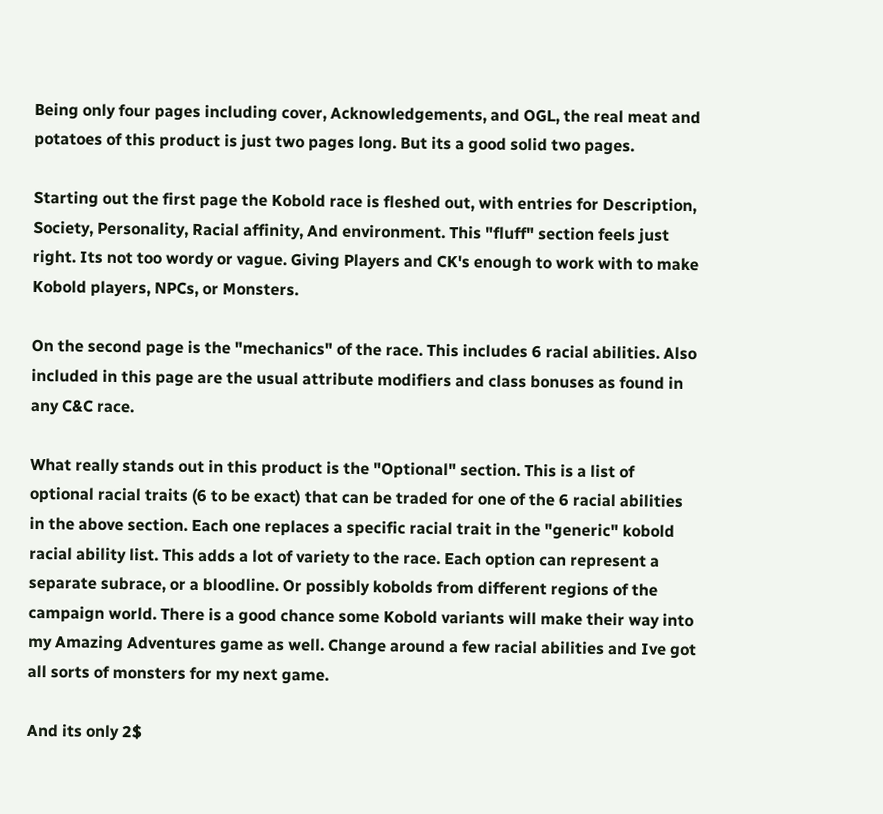Being only four pages including cover, Acknowledgements, and OGL, the real meat and potatoes of this product is just two pages long. But its a good solid two pages.

Starting out the first page the Kobold race is fleshed out, with entries for Description, Society, Personality, Racial affinity, And environment. This "fluff" section feels just right. Its not too wordy or vague. Giving Players and CK's enough to work with to make Kobold players, NPCs, or Monsters.

On the second page is the "mechanics" of the race. This includes 6 racial abilities. Also included in this page are the usual attribute modifiers and class bonuses as found in any C&C race.

What really stands out in this product is the "Optional" section. This is a list of optional racial traits (6 to be exact) that can be traded for one of the 6 racial abilities in the above section. Each one replaces a specific racial trait in the "generic" kobold racial ability list. This adds a lot of variety to the race. Each option can represent a separate subrace, or a bloodline. Or possibly kobolds from different regions of the campaign world. There is a good chance some Kobold variants will make their way into my Amazing Adventures game as well. Change around a few racial abilities and Ive got all sorts of monsters for my next game.

And its only 2$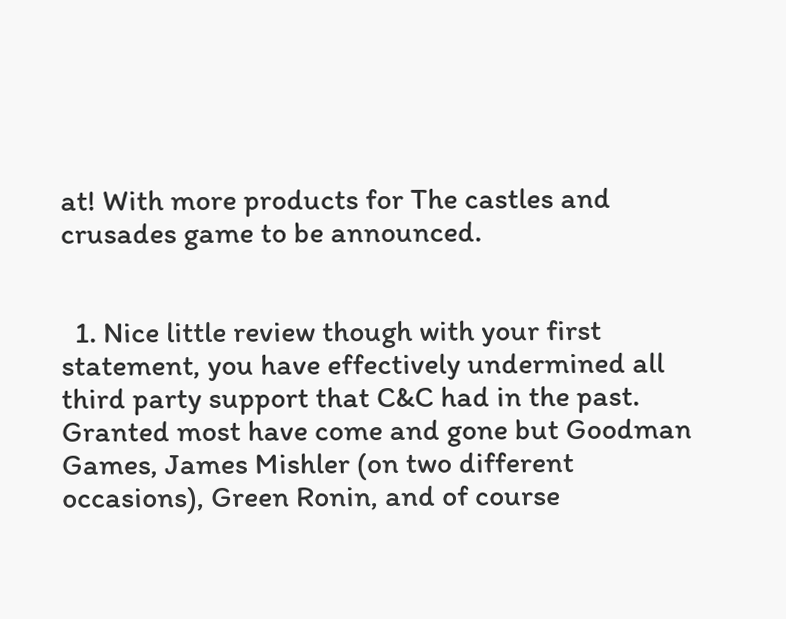at! With more products for The castles and crusades game to be announced.


  1. Nice little review though with your first statement, you have effectively undermined all third party support that C&C had in the past. Granted most have come and gone but Goodman Games, James Mishler (on two different occasions), Green Ronin, and of course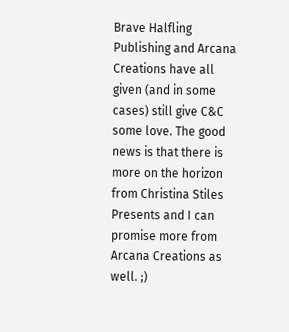Brave Halfling Publishing and Arcana Creations have all given (and in some cases) still give C&C some love. The good news is that there is more on the horizon from Christina Stiles Presents and I can promise more from Arcana Creations as well. ;)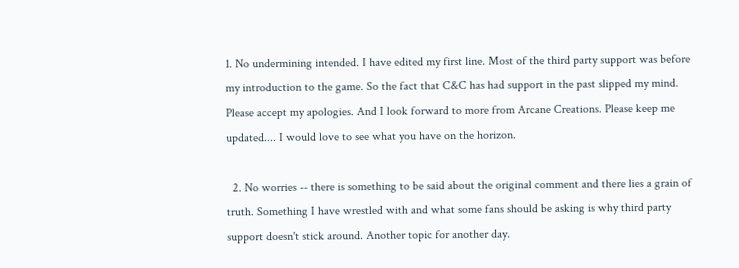1. No undermining intended. I have edited my first line. Most of the third party support was before my introduction to the game. So the fact that C&C has had support in the past slipped my mind. Please accept my apologies. And I look forward to more from Arcane Creations. Please keep me updated.... I would love to see what you have on the horizon.

  2. No worries -- there is something to be said about the original comment and there lies a grain of truth. Something I have wrestled with and what some fans should be asking is why third party support doesn't stick around. Another topic for another day.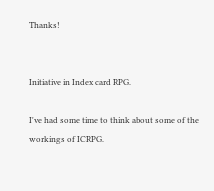Thanks!


Initiative in Index card RPG.

I've had some time to think about some of the workings of ICRPG.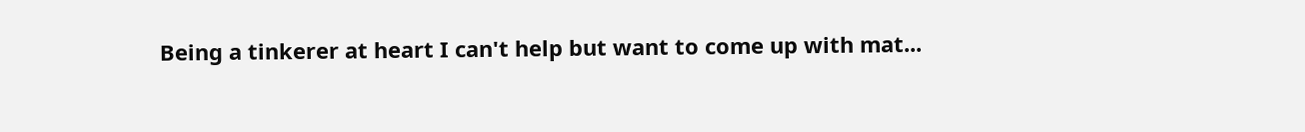Being a tinkerer at heart I can't help but want to come up with mat...